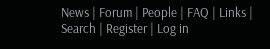News | Forum | People | FAQ | Links | Search | Register | Log in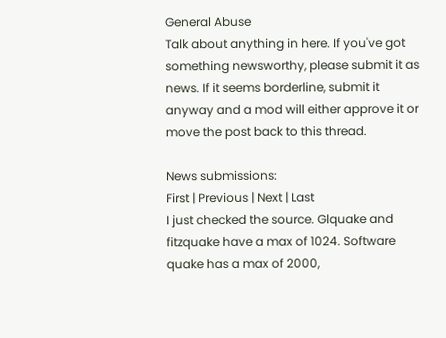General Abuse
Talk about anything in here. If you've got something newsworthy, please submit it as news. If it seems borderline, submit it anyway and a mod will either approve it or move the post back to this thread.

News submissions:
First | Previous | Next | Last
I just checked the source. Glquake and fitzquake have a max of 1024. Software quake has a max of 2000,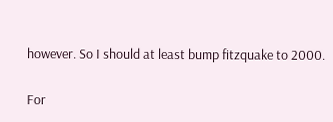however. So I should at least bump fitzquake to 2000.

For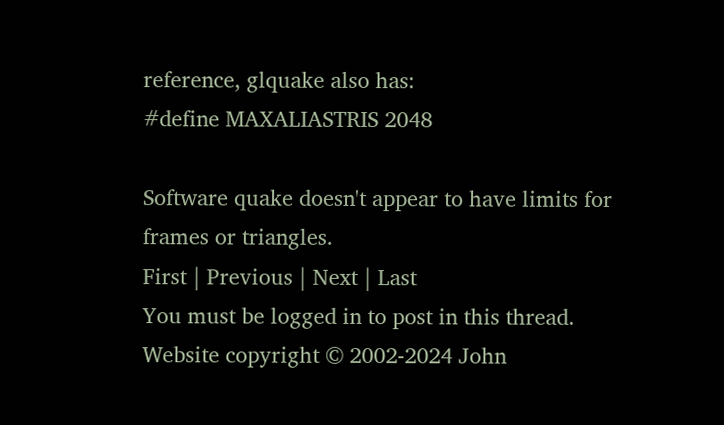reference, glquake also has:
#define MAXALIASTRIS 2048

Software quake doesn't appear to have limits for frames or triangles.
First | Previous | Next | Last
You must be logged in to post in this thread.
Website copyright © 2002-2024 John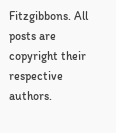Fitzgibbons. All posts are copyright their respective authors.